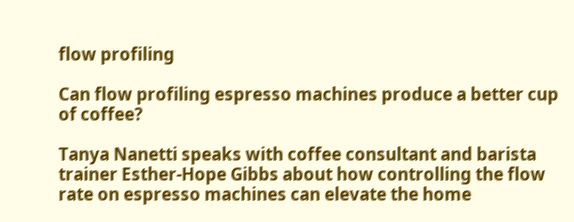flow profiling

Can flow profiling espresso machines produce a better cup of coffee?

Tanya Nanetti speaks with coffee consultant and barista trainer Esther-Hope Gibbs about how controlling the flow rate on espresso machines can elevate the home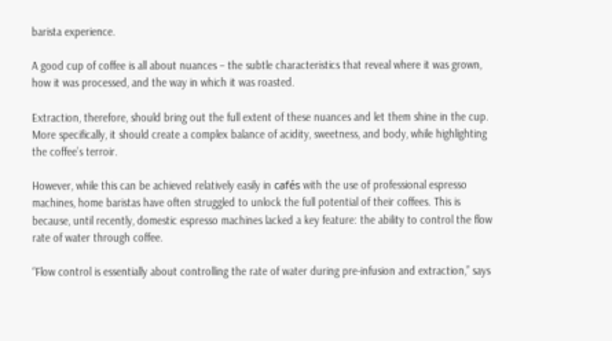barista experience.

A good cup of coffee is all about nuances – the subtle characteristics that reveal where it was grown, how it was processed, and the way in which it was roasted.

Extraction, therefore, should bring out the full extent of these nuances and let them shine in the cup. More specifically, it should create a complex balance of acidity, sweetness, and body, while highlighting the coffee’s terroir.

However, while this can be achieved relatively easily in cafés with the use of professional espresso machines, home baristas have often struggled to unlock the full potential of their coffees. This is because, until recently, domestic espresso machines lacked a key feature: the ability to control the flow rate of water through coffee.

“Flow control is essentially about controlling the rate of water during pre-infusion and extraction,” says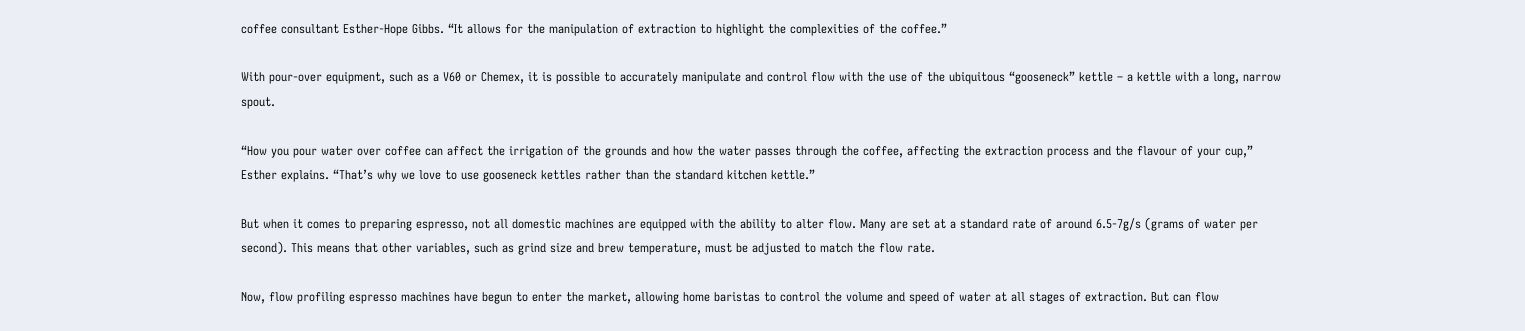coffee consultant Esther-Hope Gibbs. “It allows for the manipulation of extraction to highlight the complexities of the coffee.”

With pour-over equipment, such as a V60 or Chemex, it is possible to accurately manipulate and control flow with the use of the ubiquitous “gooseneck” kettle – a kettle with a long, narrow spout.

“How you pour water over coffee can affect the irrigation of the grounds and how the water passes through the coffee, affecting the extraction process and the flavour of your cup,” Esther explains. “That’s why we love to use gooseneck kettles rather than the standard kitchen kettle.”

But when it comes to preparing espresso, not all domestic machines are equipped with the ability to alter flow. Many are set at a standard rate of around 6.5-7g/s (grams of water per second). This means that other variables, such as grind size and brew temperature, must be adjusted to match the flow rate.

Now, flow profiling espresso machines have begun to enter the market, allowing home baristas to control the volume and speed of water at all stages of extraction. But can flow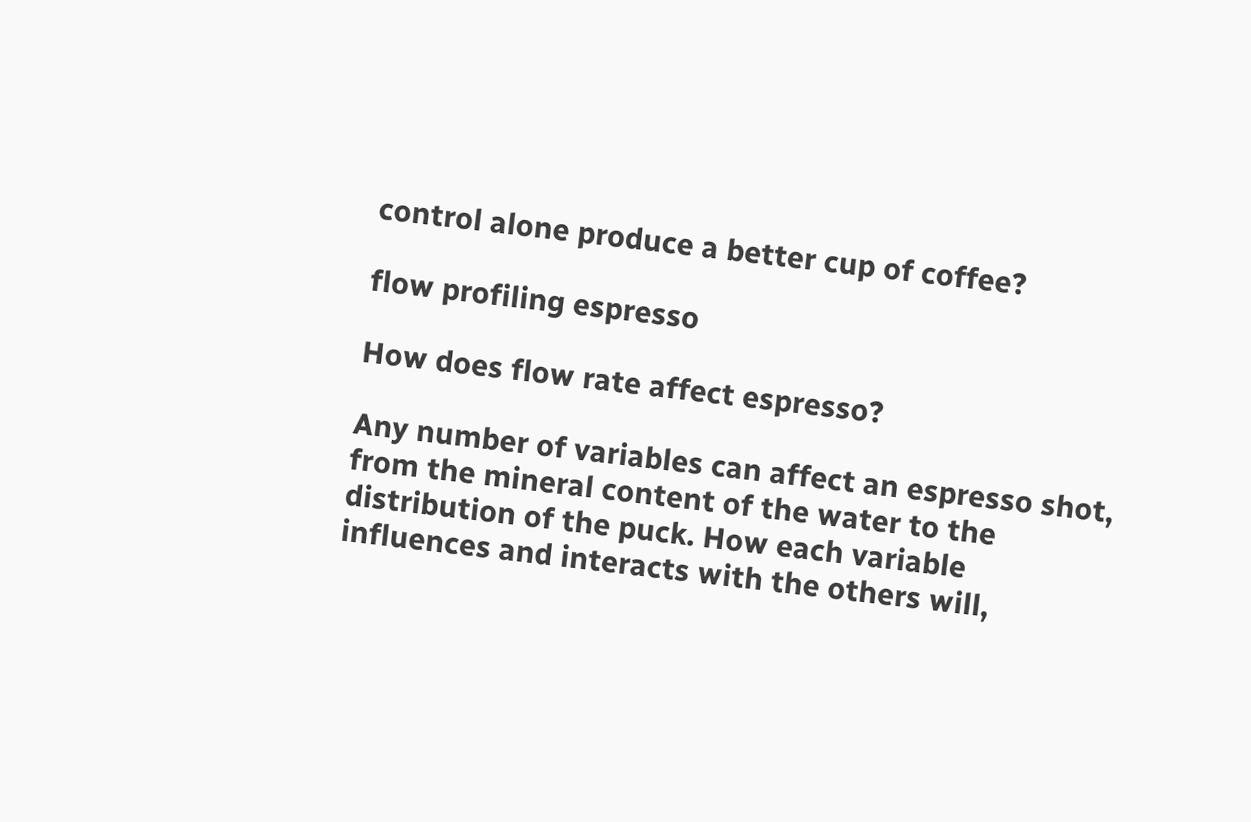control alone produce a better cup of coffee?

flow profiling espresso

How does flow rate affect espresso?

Any number of variables can affect an espresso shot, from the mineral content of the water to the distribution of the puck. How each variable influences and interacts with the others will,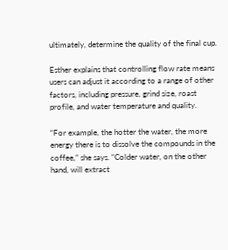ultimately, determine the quality of the final cup.

Esther explains that controlling flow rate means users can adjust it according to a range of other factors, including pressure, grind size, roast profile, and water temperature and quality.

“For example, the hotter the water, the more energy there is to dissolve the compounds in the coffee,” she says. “Colder water, on the other hand, will extract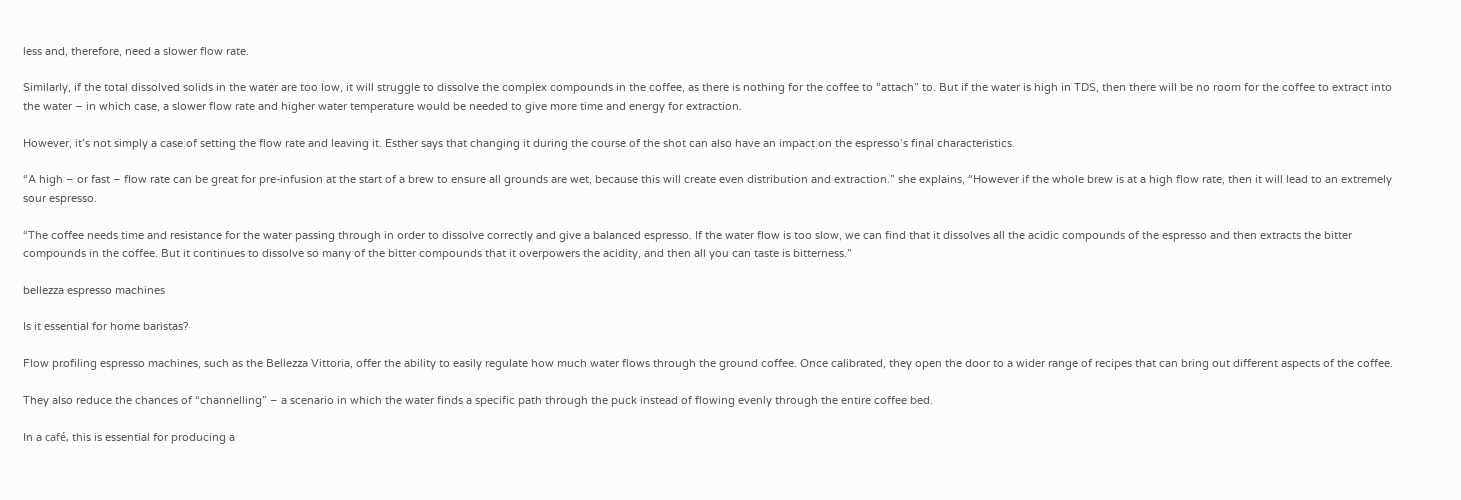less and, therefore, need a slower flow rate.

Similarly, if the total dissolved solids in the water are too low, it will struggle to dissolve the complex compounds in the coffee, as there is nothing for the coffee to “attach” to. But if the water is high in TDS, then there will be no room for the coffee to extract into the water – in which case, a slower flow rate and higher water temperature would be needed to give more time and energy for extraction.

However, it’s not simply a case of setting the flow rate and leaving it. Esther says that changing it during the course of the shot can also have an impact on the espresso’s final characteristics.

“A high – or fast – flow rate can be great for pre-infusion at the start of a brew to ensure all grounds are wet, because this will create even distribution and extraction.” she explains, “However if the whole brew is at a high flow rate, then it will lead to an extremely sour espresso.

“The coffee needs time and resistance for the water passing through in order to dissolve correctly and give a balanced espresso. If the water flow is too slow, we can find that it dissolves all the acidic compounds of the espresso and then extracts the bitter compounds in the coffee. But it continues to dissolve so many of the bitter compounds that it overpowers the acidity, and then all you can taste is bitterness.”

bellezza espresso machines

Is it essential for home baristas?

Flow profiling espresso machines, such as the Bellezza Vittoria, offer the ability to easily regulate how much water flows through the ground coffee. Once calibrated, they open the door to a wider range of recipes that can bring out different aspects of the coffee.

They also reduce the chances of “channelling” – a scenario in which the water finds a specific path through the puck instead of flowing evenly through the entire coffee bed.

In a café, this is essential for producing a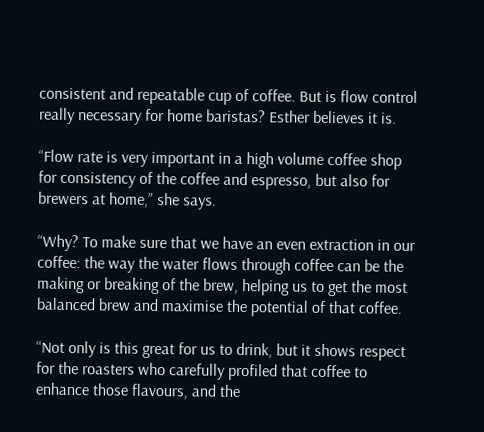consistent and repeatable cup of coffee. But is flow control really necessary for home baristas? Esther believes it is.

“Flow rate is very important in a high volume coffee shop for consistency of the coffee and espresso, but also for brewers at home,” she says.

“Why? To make sure that we have an even extraction in our coffee: the way the water flows through coffee can be the making or breaking of the brew, helping us to get the most balanced brew and maximise the potential of that coffee.

“Not only is this great for us to drink, but it shows respect for the roasters who carefully profiled that coffee to enhance those flavours, and the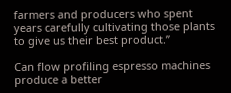farmers and producers who spent years carefully cultivating those plants to give us their best product.”

Can flow profiling espresso machines produce a better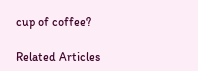cup of coffee?

Related Articles